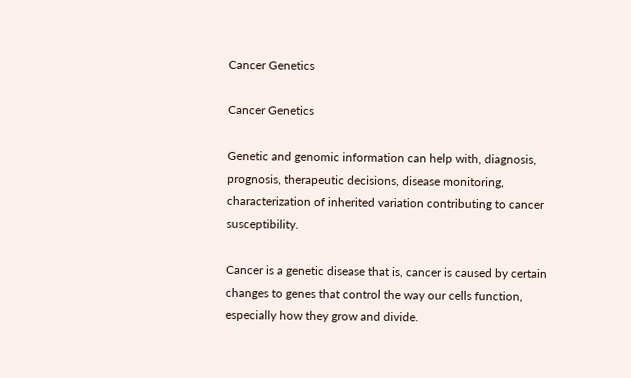Cancer Genetics

Cancer Genetics

Genetic and genomic information can help with, diagnosis, prognosis, therapeutic decisions, disease monitoring, characterization of inherited variation contributing to cancer susceptibility.

Cancer is a genetic disease that is, cancer is caused by certain changes to genes that control the way our cells function, especially how they grow and divide.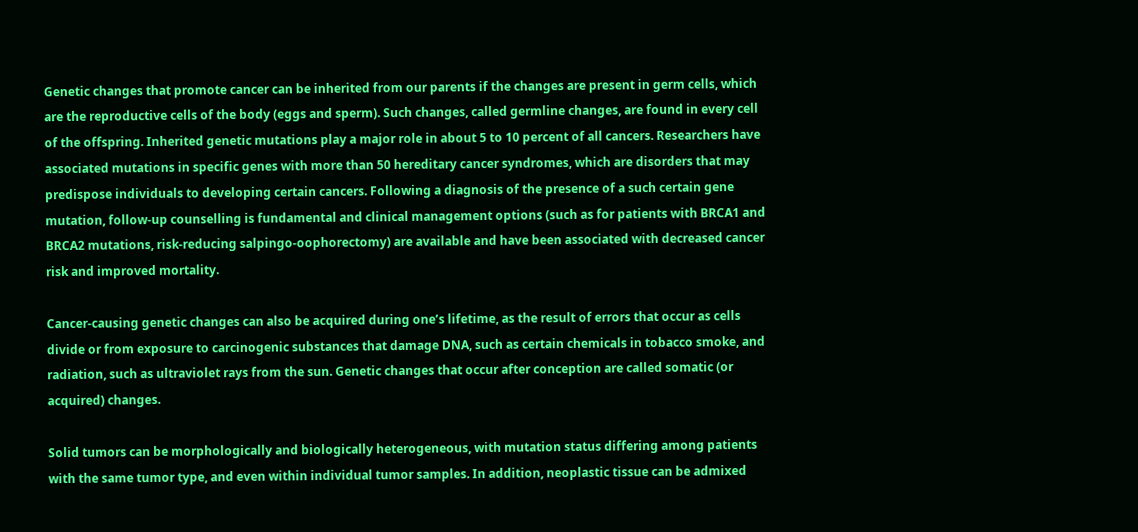Genetic changes that promote cancer can be inherited from our parents if the changes are present in germ cells, which are the reproductive cells of the body (eggs and sperm). Such changes, called germline changes, are found in every cell of the offspring. Inherited genetic mutations play a major role in about 5 to 10 percent of all cancers. Researchers have associated mutations in specific genes with more than 50 hereditary cancer syndromes, which are disorders that may predispose individuals to developing certain cancers. Following a diagnosis of the presence of a such certain gene mutation, follow-up counselling is fundamental and clinical management options (such as for patients with BRCA1 and BRCA2 mutations, risk-reducing salpingo-oophorectomy) are available and have been associated with decreased cancer risk and improved mortality.

Cancer-causing genetic changes can also be acquired during one’s lifetime, as the result of errors that occur as cells divide or from exposure to carcinogenic substances that damage DNA, such as certain chemicals in tobacco smoke, and radiation, such as ultraviolet rays from the sun. Genetic changes that occur after conception are called somatic (or acquired) changes.

Solid tumors can be morphologically and biologically heterogeneous, with mutation status differing among patients with the same tumor type, and even within individual tumor samples. In addition, neoplastic tissue can be admixed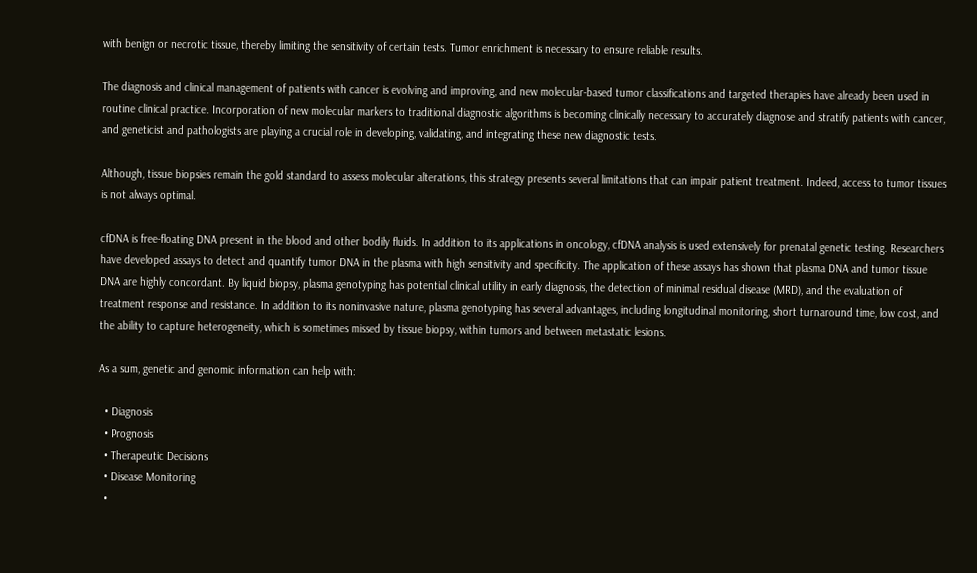with benign or necrotic tissue, thereby limiting the sensitivity of certain tests. Tumor enrichment is necessary to ensure reliable results.

The diagnosis and clinical management of patients with cancer is evolving and improving, and new molecular-based tumor classifications and targeted therapies have already been used in routine clinical practice. Incorporation of new molecular markers to traditional diagnostic algorithms is becoming clinically necessary to accurately diagnose and stratify patients with cancer, and geneticist and pathologists are playing a crucial role in developing, validating, and integrating these new diagnostic tests.

Although, tissue biopsies remain the gold standard to assess molecular alterations, this strategy presents several limitations that can impair patient treatment. Indeed, access to tumor tissues is not always optimal.

cfDNA is free-floating DNA present in the blood and other bodily fluids. In addition to its applications in oncology, cfDNA analysis is used extensively for prenatal genetic testing. Researchers have developed assays to detect and quantify tumor DNA in the plasma with high sensitivity and specificity. The application of these assays has shown that plasma DNA and tumor tissue DNA are highly concordant. By liquid biopsy, plasma genotyping has potential clinical utility in early diagnosis, the detection of minimal residual disease (MRD), and the evaluation of treatment response and resistance. In addition to its noninvasive nature, plasma genotyping has several advantages, including longitudinal monitoring, short turnaround time, low cost, and the ability to capture heterogeneity, which is sometimes missed by tissue biopsy, within tumors and between metastatic lesions.

As a sum, genetic and genomic information can help with:

  • Diagnosis
  • Prognosis
  • Therapeutic Decisions
  • Disease Monitoring
  •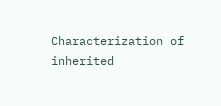Characterization of inherited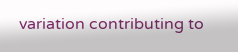variation contributing to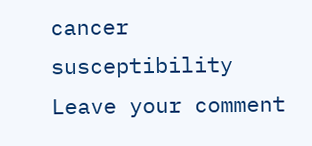cancer susceptibility
Leave your comment